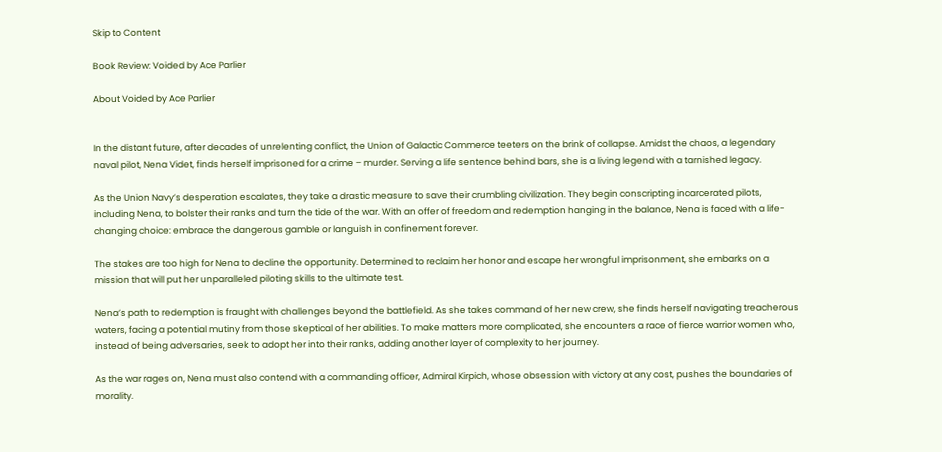Skip to Content

Book Review: Voided by Ace Parlier

About Voided by Ace Parlier


In the distant future, after decades of unrelenting conflict, the Union of Galactic Commerce teeters on the brink of collapse. Amidst the chaos, a legendary naval pilot, Nena Videt, finds herself imprisoned for a crime – murder. Serving a life sentence behind bars, she is a living legend with a tarnished legacy.

As the Union Navy’s desperation escalates, they take a drastic measure to save their crumbling civilization. They begin conscripting incarcerated pilots, including Nena, to bolster their ranks and turn the tide of the war. With an offer of freedom and redemption hanging in the balance, Nena is faced with a life-changing choice: embrace the dangerous gamble or languish in confinement forever.

The stakes are too high for Nena to decline the opportunity. Determined to reclaim her honor and escape her wrongful imprisonment, she embarks on a mission that will put her unparalleled piloting skills to the ultimate test.

Nena’s path to redemption is fraught with challenges beyond the battlefield. As she takes command of her new crew, she finds herself navigating treacherous waters, facing a potential mutiny from those skeptical of her abilities. To make matters more complicated, she encounters a race of fierce warrior women who, instead of being adversaries, seek to adopt her into their ranks, adding another layer of complexity to her journey.

As the war rages on, Nena must also contend with a commanding officer, Admiral Kirpich, whose obsession with victory at any cost, pushes the boundaries of morality.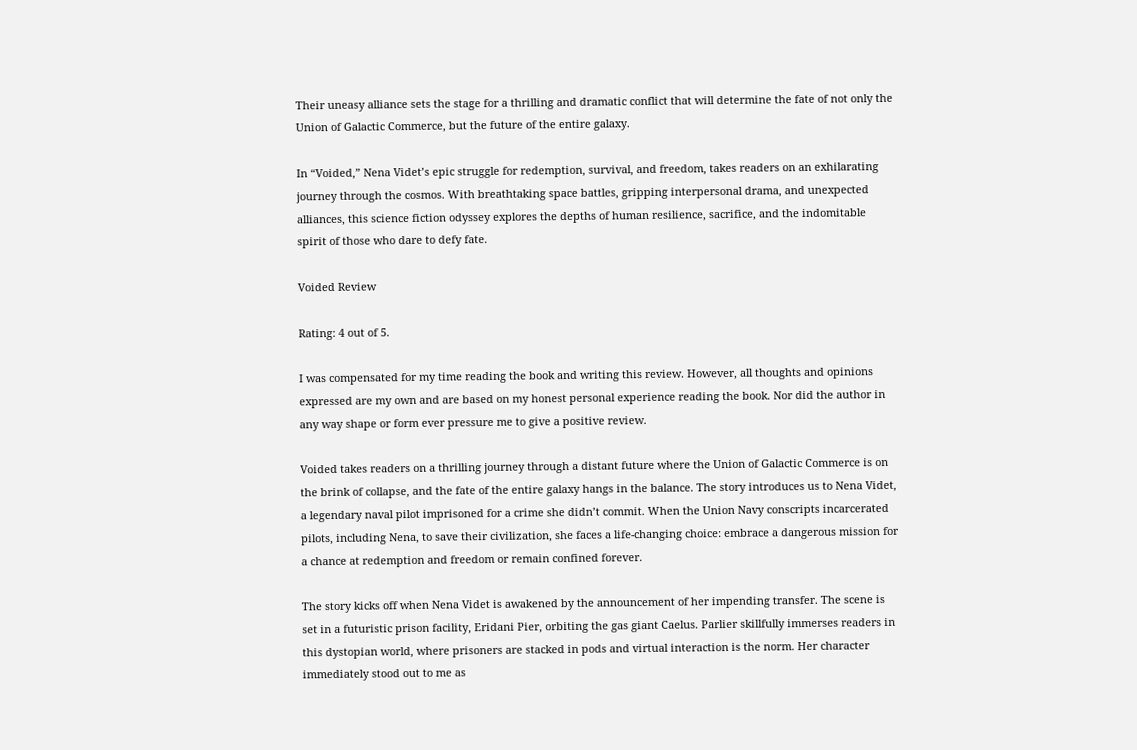Their uneasy alliance sets the stage for a thrilling and dramatic conflict that will determine the fate of not only the Union of Galactic Commerce, but the future of the entire galaxy.

In “Voided,” Nena Videt’s epic struggle for redemption, survival, and freedom, takes readers on an exhilarating journey through the cosmos. With breathtaking space battles, gripping interpersonal drama, and unexpected alliances, this science fiction odyssey explores the depths of human resilience, sacrifice, and the indomitable spirit of those who dare to defy fate.

Voided Review

Rating: 4 out of 5.

I was compensated for my time reading the book and writing this review. However, all thoughts and opinions expressed are my own and are based on my honest personal experience reading the book. Nor did the author in any way shape or form ever pressure me to give a positive review.

Voided takes readers on a thrilling journey through a distant future where the Union of Galactic Commerce is on the brink of collapse, and the fate of the entire galaxy hangs in the balance. The story introduces us to Nena Videt, a legendary naval pilot imprisoned for a crime she didn’t commit. When the Union Navy conscripts incarcerated pilots, including Nena, to save their civilization, she faces a life-changing choice: embrace a dangerous mission for a chance at redemption and freedom or remain confined forever.

The story kicks off when Nena Videt is awakened by the announcement of her impending transfer. The scene is set in a futuristic prison facility, Eridani Pier, orbiting the gas giant Caelus. Parlier skillfully immerses readers in this dystopian world, where prisoners are stacked in pods and virtual interaction is the norm. Her character immediately stood out to me as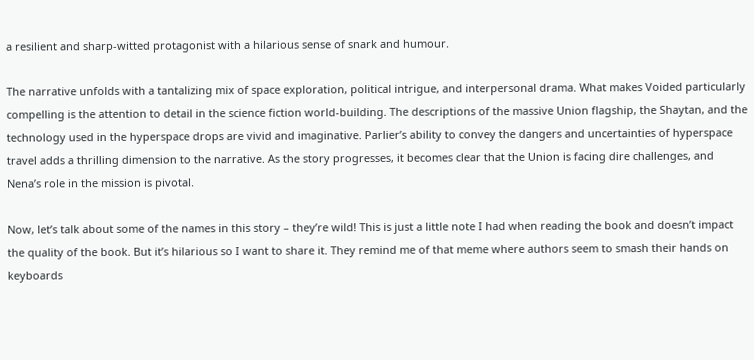a resilient and sharp-witted protagonist with a hilarious sense of snark and humour.

The narrative unfolds with a tantalizing mix of space exploration, political intrigue, and interpersonal drama. What makes Voided particularly compelling is the attention to detail in the science fiction world-building. The descriptions of the massive Union flagship, the Shaytan, and the technology used in the hyperspace drops are vivid and imaginative. Parlier’s ability to convey the dangers and uncertainties of hyperspace travel adds a thrilling dimension to the narrative. As the story progresses, it becomes clear that the Union is facing dire challenges, and Nena’s role in the mission is pivotal.

Now, let’s talk about some of the names in this story – they’re wild! This is just a little note I had when reading the book and doesn’t impact the quality of the book. But it’s hilarious so I want to share it. They remind me of that meme where authors seem to smash their hands on keyboards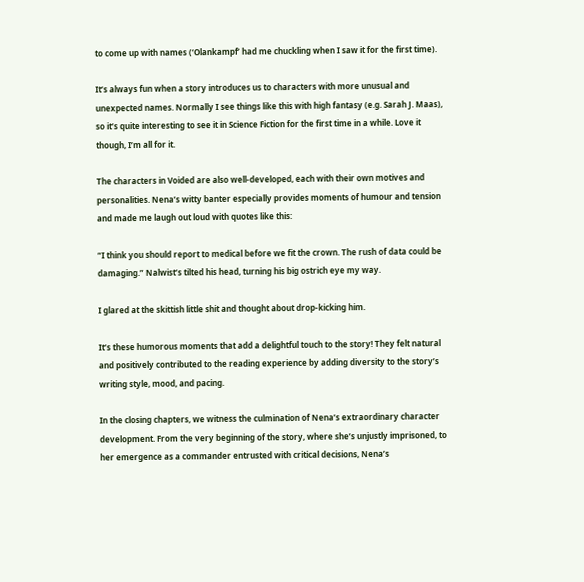to come up with names (‘Olankampf’ had me chuckling when I saw it for the first time).

It’s always fun when a story introduces us to characters with more unusual and unexpected names. Normally I see things like this with high fantasy (e.g. Sarah J. Maas), so it’s quite interesting to see it in Science Fiction for the first time in a while. Love it though, I’m all for it.

The characters in Voided are also well-developed, each with their own motives and personalities. Nena’s witty banter especially provides moments of humour and tension and made me laugh out loud with quotes like this:

“I think you should report to medical before we fit the crown. The rush of data could be damaging.” Nalwist’s tilted his head, turning his big ostrich eye my way.

I glared at the skittish little shit and thought about drop-kicking him.

It’s these humorous moments that add a delightful touch to the story! They felt natural and positively contributed to the reading experience by adding diversity to the story’s writing style, mood, and pacing.

In the closing chapters, we witness the culmination of Nena’s extraordinary character development. From the very beginning of the story, where she’s unjustly imprisoned, to her emergence as a commander entrusted with critical decisions, Nena’s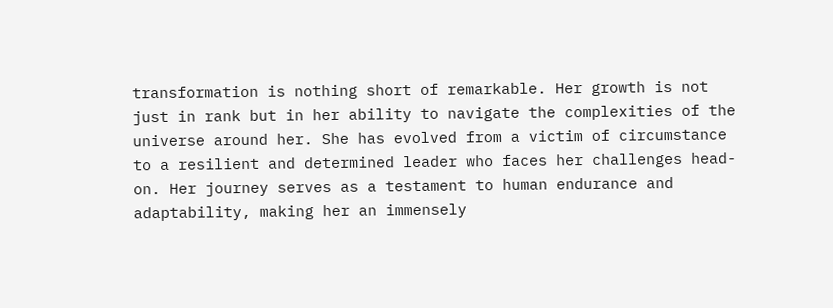transformation is nothing short of remarkable. Her growth is not just in rank but in her ability to navigate the complexities of the universe around her. She has evolved from a victim of circumstance to a resilient and determined leader who faces her challenges head-on. Her journey serves as a testament to human endurance and adaptability, making her an immensely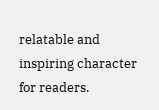relatable and inspiring character for readers.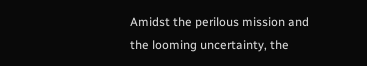Amidst the perilous mission and the looming uncertainty, the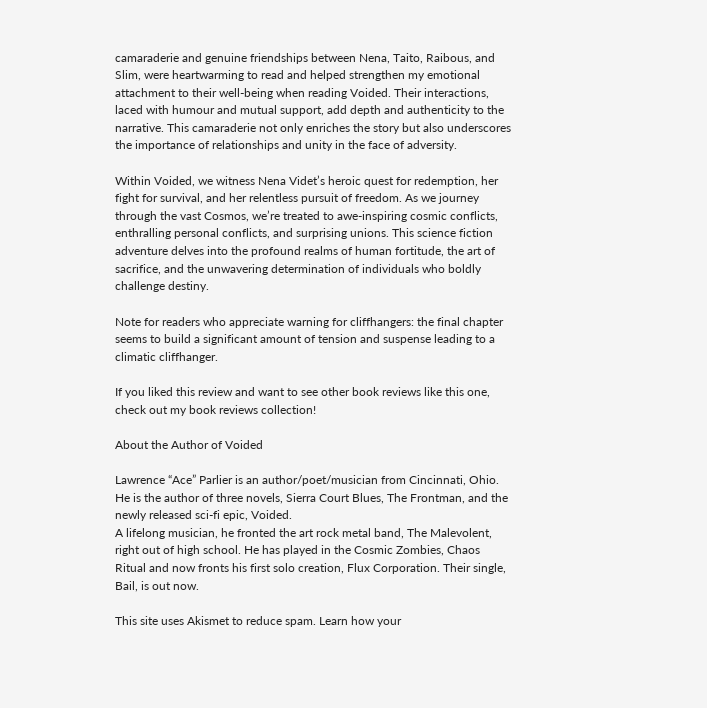camaraderie and genuine friendships between Nena, Taito, Raibous, and Slim, were heartwarming to read and helped strengthen my emotional attachment to their well-being when reading Voided. Their interactions, laced with humour and mutual support, add depth and authenticity to the narrative. This camaraderie not only enriches the story but also underscores the importance of relationships and unity in the face of adversity.

Within Voided, we witness Nena Videt’s heroic quest for redemption, her fight for survival, and her relentless pursuit of freedom. As we journey through the vast Cosmos, we’re treated to awe-inspiring cosmic conflicts, enthralling personal conflicts, and surprising unions. This science fiction adventure delves into the profound realms of human fortitude, the art of sacrifice, and the unwavering determination of individuals who boldly challenge destiny.

Note for readers who appreciate warning for cliffhangers: the final chapter seems to build a significant amount of tension and suspense leading to a climatic cliffhanger.

If you liked this review and want to see other book reviews like this one, check out my book reviews collection!

About the Author of Voided

Lawrence “Ace” Parlier is an author/poet/musician from Cincinnati, Ohio. He is the author of three novels, Sierra Court Blues, The Frontman, and the newly released sci-fi epic, Voided.
A lifelong musician, he fronted the art rock metal band, The Malevolent, right out of high school. He has played in the Cosmic Zombies, Chaos Ritual and now fronts his first solo creation, Flux Corporation. Their single, Bail, is out now.

This site uses Akismet to reduce spam. Learn how your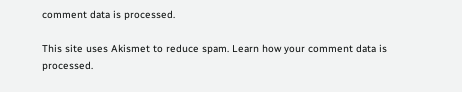comment data is processed.

This site uses Akismet to reduce spam. Learn how your comment data is processed.